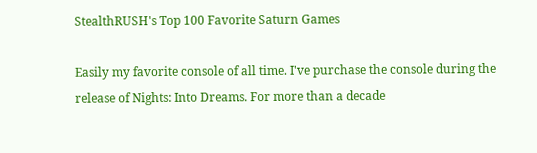StealthRUSH's Top 100 Favorite Saturn Games

Easily my favorite console of all time. I've purchase the console during the release of Nights: Into Dreams. For more than a decade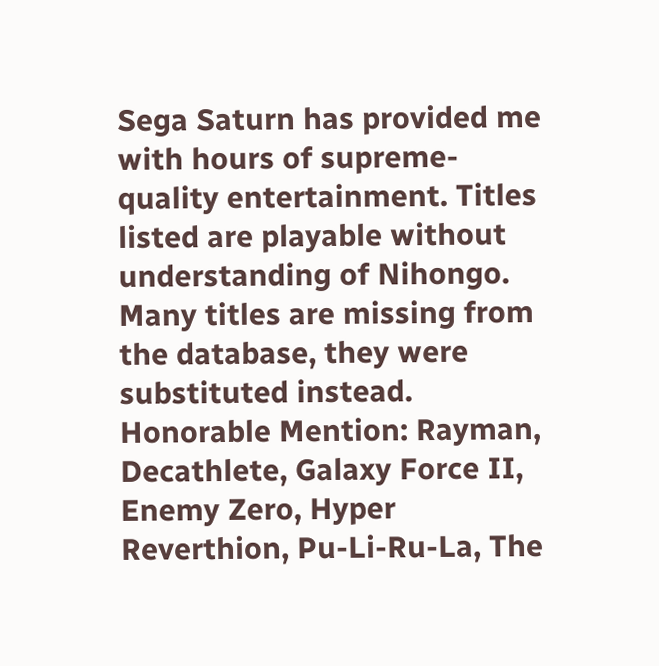Sega Saturn has provided me with hours of supreme-quality entertainment. Titles listed are playable without understanding of Nihongo. Many titles are missing from the database, they were substituted instead. Honorable Mention: Rayman, Decathlete, Galaxy Force II, Enemy Zero, Hyper Reverthion, Pu-Li-Ru-La, The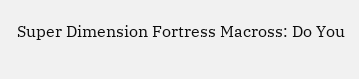Super Dimension Fortress Macross: Do You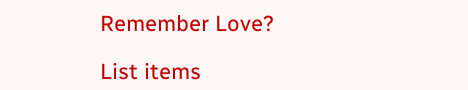Remember Love?

List items